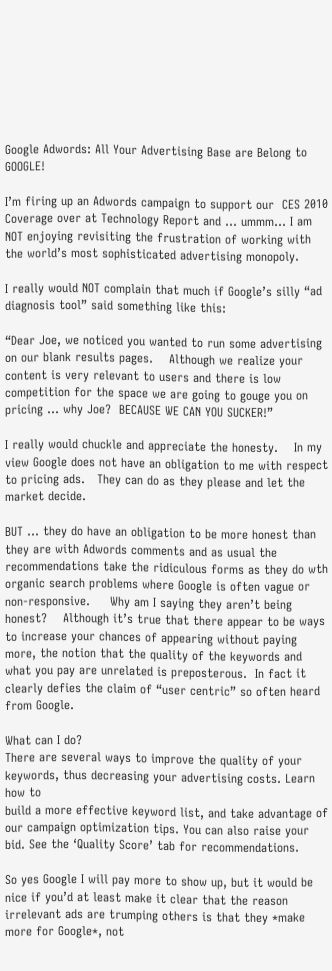Google Adwords: All Your Advertising Base are Belong to GOOGLE!

I’m firing up an Adwords campaign to support our  CES 2010 Coverage over at Technology Report and … ummm… I am NOT enjoying revisiting the frustration of working with the world’s most sophisticated advertising monopoly.

I really would NOT complain that much if Google’s silly “ad diagnosis tool” said something like this:

“Dear Joe, we noticed you wanted to run some advertising on our blank results pages.    Although we realize your content is very relevant to users and there is low competition for the space we are going to gouge you on pricing … why Joe?  BECAUSE WE CAN YOU SUCKER!”

I really would chuckle and appreciate the honesty.    In my view Google does not have an obligation to me with respect to pricing ads.   They can do as they please and let the market decide.

BUT … they do have an obligation to be more honest than they are with Adwords comments and as usual the recommendations take the ridiculous forms as they do wth organic search problems where Google is often vague or non-responsive.     Why am I saying they aren’t being honest?    Although it’s true that there appear to be ways to increase your chances of appearing without paying more, the notion that the quality of the keywords and what you pay are unrelated is preposterous.  In fact it clearly defies the claim of “user centric” so often heard from Google.

What can I do?
There are several ways to improve the quality of your keywords, thus decreasing your advertising costs. Learn how to
build a more effective keyword list, and take advantage of our campaign optimization tips. You can also raise your bid. See the ‘Quality Score’ tab for recommendations.

So yes Google I will pay more to show up, but it would be nice if you’d at least make it clear that the reason irrelevant ads are trumping others is that they *make more for Google*, not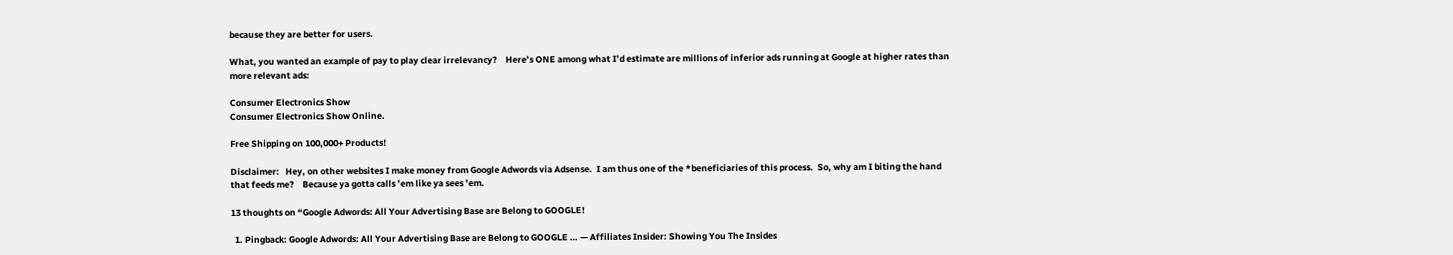because they are better for users.

What, you wanted an example of pay to play clear irrelevancy?    Here’s ONE among what I’d estimate are millions of inferior ads running at Google at higher rates than more relevant ads:

Consumer Electronics Show
Consumer Electronics Show Online.

Free Shipping on 100,000+ Products!

Disclaimer:   Hey, on other websites I make money from Google Adwords via Adsense.  I am thus one of the *beneficiaries of this process.  So, why am I biting the hand that feeds me?    Because ya gotta calls ’em like ya sees ’em.

13 thoughts on “Google Adwords: All Your Advertising Base are Belong to GOOGLE!

  1. Pingback: Google Adwords: All Your Advertising Base are Belong to GOOGLE … — Affiliates Insider: Showing You The Insides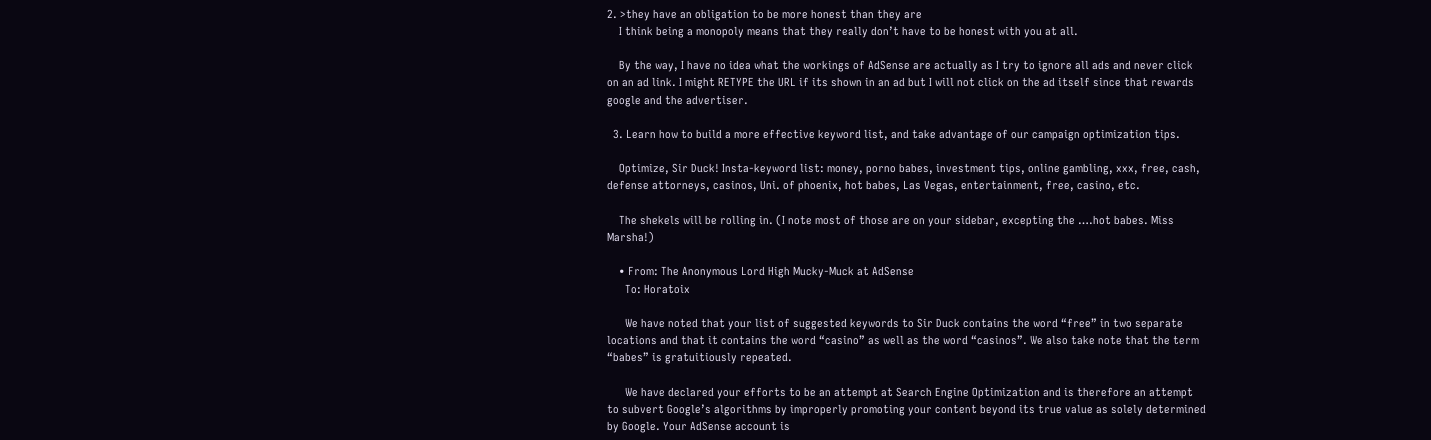2. >they have an obligation to be more honest than they are
    I think being a monopoly means that they really don’t have to be honest with you at all.

    By the way, I have no idea what the workings of AdSense are actually as I try to ignore all ads and never click on an ad link. I might RETYPE the URL if its shown in an ad but I will not click on the ad itself since that rewards google and the advertiser.

  3. Learn how to build a more effective keyword list, and take advantage of our campaign optimization tips.

    Optimize, Sir Duck! Insta-keyword list: money, porno babes, investment tips, online gambling, xxx, free, cash, defense attorneys, casinos, Uni. of phoenix, hot babes, Las Vegas, entertainment, free, casino, etc.

    The shekels will be rolling in. (I note most of those are on your sidebar, excepting the ….hot babes. Miss Marsha!)

    • From: The Anonymous Lord High Mucky-Muck at AdSense
      To: Horatoix

      We have noted that your list of suggested keywords to Sir Duck contains the word “free” in two separate locations and that it contains the word “casino” as well as the word “casinos”. We also take note that the term “babes” is gratuitiously repeated.

      We have declared your efforts to be an attempt at Search Engine Optimization and is therefore an attempt to subvert Google’s algorithms by improperly promoting your content beyond its true value as solely determined by Google. Your AdSense account is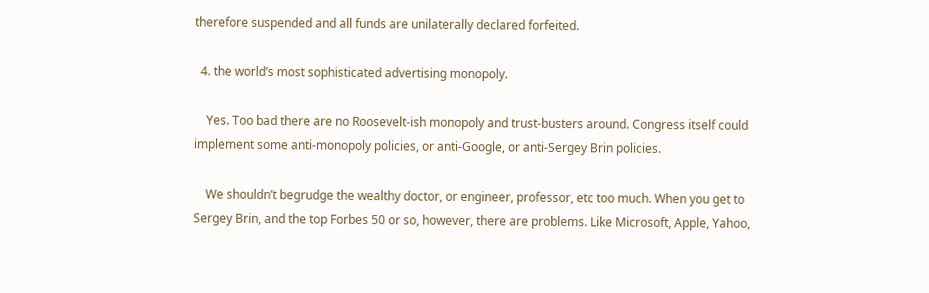therefore suspended and all funds are unilaterally declared forfeited.

  4. the world’s most sophisticated advertising monopoly.

    Yes. Too bad there are no Roosevelt-ish monopoly and trust-busters around. Congress itself could implement some anti-monopoly policies, or anti-Google, or anti-Sergey Brin policies.

    We shouldn’t begrudge the wealthy doctor, or engineer, professor, etc too much. When you get to Sergey Brin, and the top Forbes 50 or so, however, there are problems. Like Microsoft, Apple, Yahoo,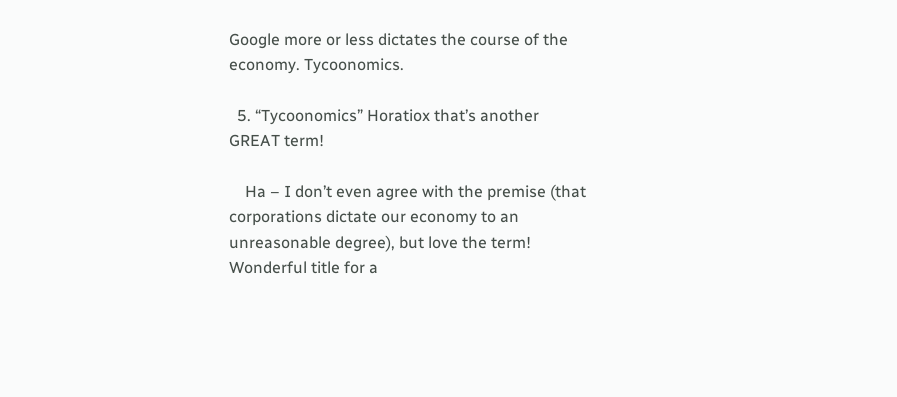Google more or less dictates the course of the economy. Tycoonomics.

  5. “Tycoonomics” Horatiox that’s another GREAT term!

    Ha – I don’t even agree with the premise (that corporations dictate our economy to an unreasonable degree), but love the term! Wonderful title for a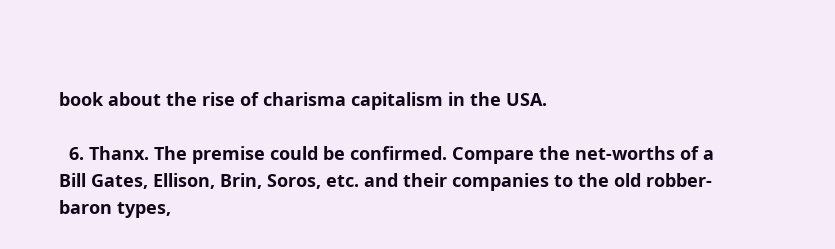book about the rise of charisma capitalism in the USA.

  6. Thanx. The premise could be confirmed. Compare the net-worths of a Bill Gates, Ellison, Brin, Soros, etc. and their companies to the old robber-baron types,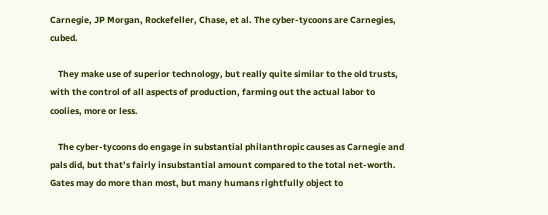Carnegie, JP Morgan, Rockefeller, Chase, et al. The cyber-tycoons are Carnegies, cubed.

    They make use of superior technology, but really quite similar to the old trusts, with the control of all aspects of production, farming out the actual labor to coolies, more or less.

    The cyber-tycoons do engage in substantial philanthropic causes as Carnegie and pals did, but that’s fairly insubstantial amount compared to the total net-worth. Gates may do more than most, but many humans rightfully object to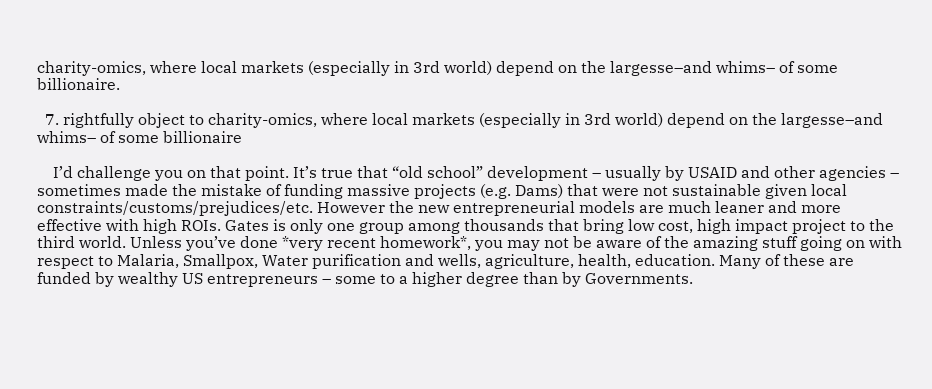charity-omics, where local markets (especially in 3rd world) depend on the largesse–and whims– of some billionaire.

  7. rightfully object to charity-omics, where local markets (especially in 3rd world) depend on the largesse–and whims– of some billionaire

    I’d challenge you on that point. It’s true that “old school” development – usually by USAID and other agencies – sometimes made the mistake of funding massive projects (e.g. Dams) that were not sustainable given local constraints/customs/prejudices/etc. However the new entrepreneurial models are much leaner and more effective with high ROIs. Gates is only one group among thousands that bring low cost, high impact project to the third world. Unless you’ve done *very recent homework*, you may not be aware of the amazing stuff going on with respect to Malaria, Smallpox, Water purification and wells, agriculture, health, education. Many of these are funded by wealthy US entrepreneurs – some to a higher degree than by Governments.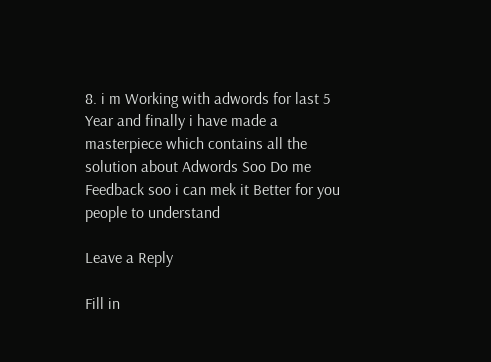8. i m Working with adwords for last 5 Year and finally i have made a masterpiece which contains all the solution about Adwords Soo Do me Feedback soo i can mek it Better for you people to understand

Leave a Reply

Fill in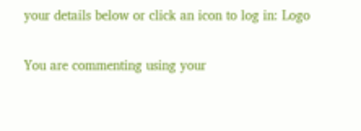your details below or click an icon to log in: Logo

You are commenting using your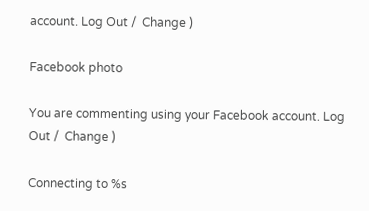account. Log Out /  Change )

Facebook photo

You are commenting using your Facebook account. Log Out /  Change )

Connecting to %s